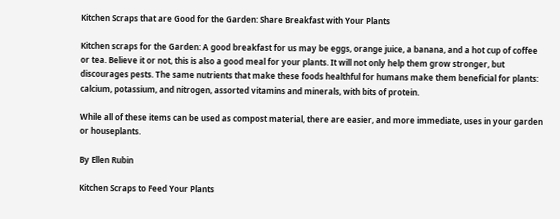Kitchen Scraps that are Good for the Garden: Share Breakfast with Your Plants

Kitchen scraps for the Garden: A good breakfast for us may be eggs, orange juice, a banana, and a hot cup of coffee or tea. Believe it or not, this is also a good meal for your plants. It will not only help them grow stronger, but discourages pests. The same nutrients that make these foods healthful for humans make them beneficial for plants: calcium, potassium, and nitrogen, assorted vitamins and minerals, with bits of protein.

While all of these items can be used as compost material, there are easier, and more immediate, uses in your garden or houseplants.

By Ellen Rubin

Kitchen Scraps to Feed Your Plants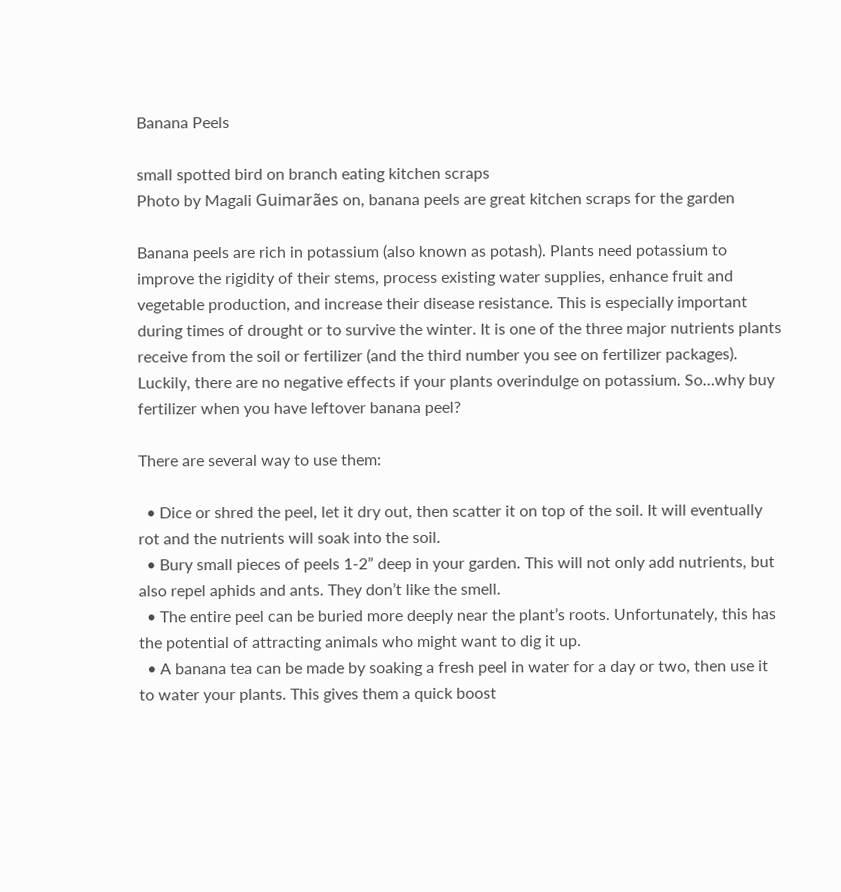Banana Peels

small spotted bird on branch eating kitchen scraps
Photo by Magali Guimarães on, banana peels are great kitchen scraps for the garden

Banana peels are rich in potassium (also known as potash). Plants need potassium to improve the rigidity of their stems, process existing water supplies, enhance fruit and vegetable production, and increase their disease resistance. This is especially important during times of drought or to survive the winter. It is one of the three major nutrients plants receive from the soil or fertilizer (and the third number you see on fertilizer packages). Luckily, there are no negative effects if your plants overindulge on potassium. So…why buy fertilizer when you have leftover banana peel?

There are several way to use them:

  • Dice or shred the peel, let it dry out, then scatter it on top of the soil. It will eventually rot and the nutrients will soak into the soil.
  • Bury small pieces of peels 1-2” deep in your garden. This will not only add nutrients, but also repel aphids and ants. They don’t like the smell.
  • The entire peel can be buried more deeply near the plant’s roots. Unfortunately, this has the potential of attracting animals who might want to dig it up.
  • A banana tea can be made by soaking a fresh peel in water for a day or two, then use it to water your plants. This gives them a quick boost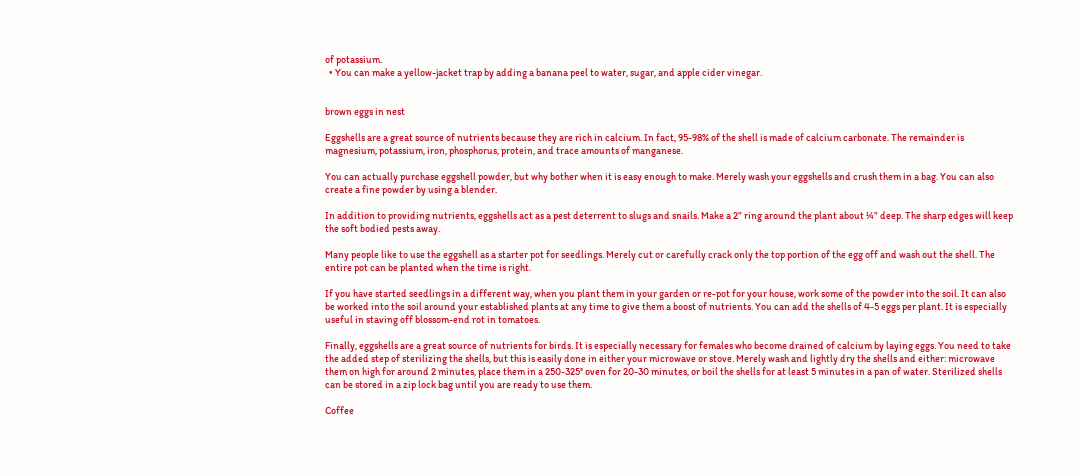of potassium.
  • You can make a yellow-jacket trap by adding a banana peel to water, sugar, and apple cider vinegar.


brown eggs in nest

Eggshells are a great source of nutrients because they are rich in calcium. In fact, 95-98% of the shell is made of calcium carbonate. The remainder is magnesium, potassium, iron, phosphorus, protein, and trace amounts of manganese.

You can actually purchase eggshell powder, but why bother when it is easy enough to make. Merely wash your eggshells and crush them in a bag. You can also create a fine powder by using a blender.

In addition to providing nutrients, eggshells act as a pest deterrent to slugs and snails. Make a 2” ring around the plant about ¼” deep. The sharp edges will keep the soft bodied pests away.

Many people like to use the eggshell as a starter pot for seedlings. Merely cut or carefully crack only the top portion of the egg off and wash out the shell. The entire pot can be planted when the time is right.

If you have started seedlings in a different way, when you plant them in your garden or re-pot for your house, work some of the powder into the soil. It can also be worked into the soil around your established plants at any time to give them a boost of nutrients. You can add the shells of 4-5 eggs per plant. It is especially useful in staving off blossom-end rot in tomatoes.

Finally, eggshells are a great source of nutrients for birds. It is especially necessary for females who become drained of calcium by laying eggs. You need to take the added step of sterilizing the shells, but this is easily done in either your microwave or stove. Merely wash and lightly dry the shells and either: microwave them on high for around 2 minutes, place them in a 250-325° oven for 20-30 minutes, or boil the shells for at least 5 minutes in a pan of water. Sterilized shells can be stored in a zip lock bag until you are ready to use them.

Coffee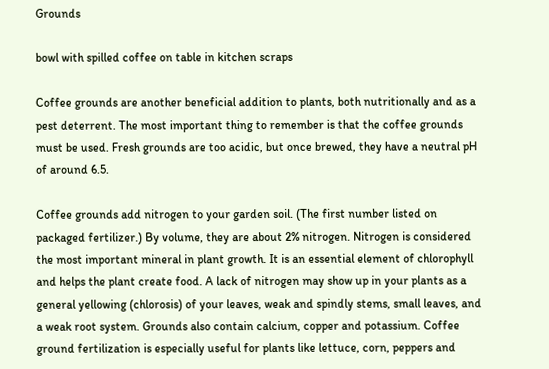Grounds

bowl with spilled coffee on table in kitchen scraps

Coffee grounds are another beneficial addition to plants, both nutritionally and as a pest deterrent. The most important thing to remember is that the coffee grounds must be used. Fresh grounds are too acidic, but once brewed, they have a neutral pH of around 6.5.

Coffee grounds add nitrogen to your garden soil. (The first number listed on packaged fertilizer.) By volume, they are about 2% nitrogen. Nitrogen is considered the most important mineral in plant growth. It is an essential element of chlorophyll and helps the plant create food. A lack of nitrogen may show up in your plants as a general yellowing (chlorosis) of your leaves, weak and spindly stems, small leaves, and a weak root system. Grounds also contain calcium, copper and potassium. Coffee ground fertilization is especially useful for plants like lettuce, corn, peppers and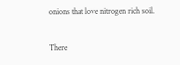onions that love nitrogen rich soil.

There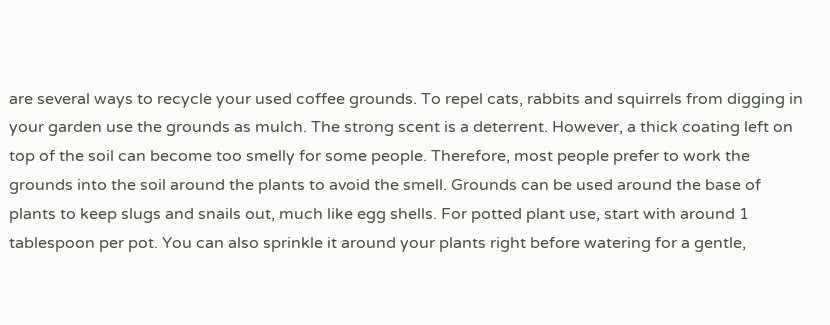are several ways to recycle your used coffee grounds. To repel cats, rabbits and squirrels from digging in your garden use the grounds as mulch. The strong scent is a deterrent. However, a thick coating left on top of the soil can become too smelly for some people. Therefore, most people prefer to work the grounds into the soil around the plants to avoid the smell. Grounds can be used around the base of plants to keep slugs and snails out, much like egg shells. For potted plant use, start with around 1 tablespoon per pot. You can also sprinkle it around your plants right before watering for a gentle,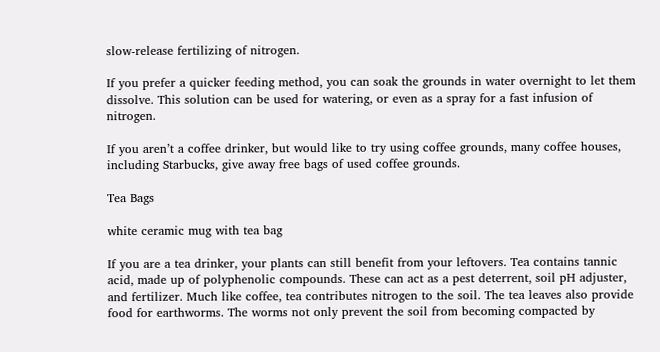slow-release fertilizing of nitrogen.

If you prefer a quicker feeding method, you can soak the grounds in water overnight to let them dissolve. This solution can be used for watering, or even as a spray for a fast infusion of nitrogen.

If you aren’t a coffee drinker, but would like to try using coffee grounds, many coffee houses, including Starbucks, give away free bags of used coffee grounds.

Tea Bags

white ceramic mug with tea bag

If you are a tea drinker, your plants can still benefit from your leftovers. Tea contains tannic acid, made up of polyphenolic compounds. These can act as a pest deterrent, soil pH adjuster, and fertilizer. Much like coffee, tea contributes nitrogen to the soil. The tea leaves also provide food for earthworms. The worms not only prevent the soil from becoming compacted by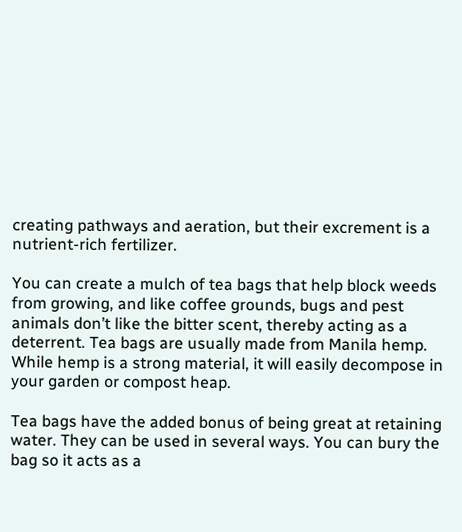creating pathways and aeration, but their excrement is a nutrient-rich fertilizer.

You can create a mulch of tea bags that help block weeds from growing, and like coffee grounds, bugs and pest animals don’t like the bitter scent, thereby acting as a deterrent. Tea bags are usually made from Manila hemp. While hemp is a strong material, it will easily decompose in your garden or compost heap.

Tea bags have the added bonus of being great at retaining water. They can be used in several ways. You can bury the bag so it acts as a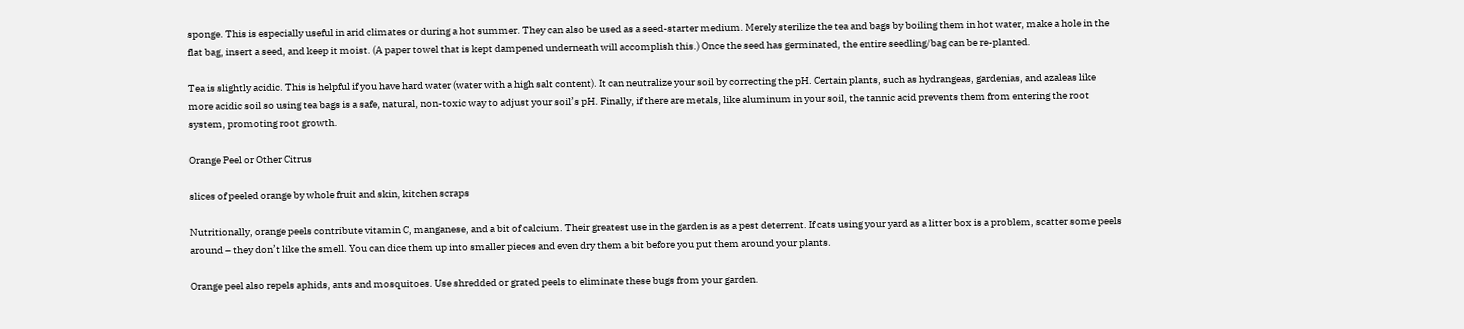sponge. This is especially useful in arid climates or during a hot summer. They can also be used as a seed-starter medium. Merely sterilize the tea and bags by boiling them in hot water, make a hole in the flat bag, insert a seed, and keep it moist. (A paper towel that is kept dampened underneath will accomplish this.) Once the seed has germinated, the entire seedling/bag can be re-planted.

Tea is slightly acidic. This is helpful if you have hard water (water with a high salt content). It can neutralize your soil by correcting the pH. Certain plants, such as hydrangeas, gardenias, and azaleas like more acidic soil so using tea bags is a safe, natural, non-toxic way to adjust your soil’s pH. Finally, if there are metals, like aluminum in your soil, the tannic acid prevents them from entering the root system, promoting root growth.

Orange Peel or Other Citrus

slices of peeled orange by whole fruit and skin, kitchen scraps

Nutritionally, orange peels contribute vitamin C, manganese, and a bit of calcium. Their greatest use in the garden is as a pest deterrent. If cats using your yard as a litter box is a problem, scatter some peels around – they don’t like the smell. You can dice them up into smaller pieces and even dry them a bit before you put them around your plants.

Orange peel also repels aphids, ants and mosquitoes. Use shredded or grated peels to eliminate these bugs from your garden.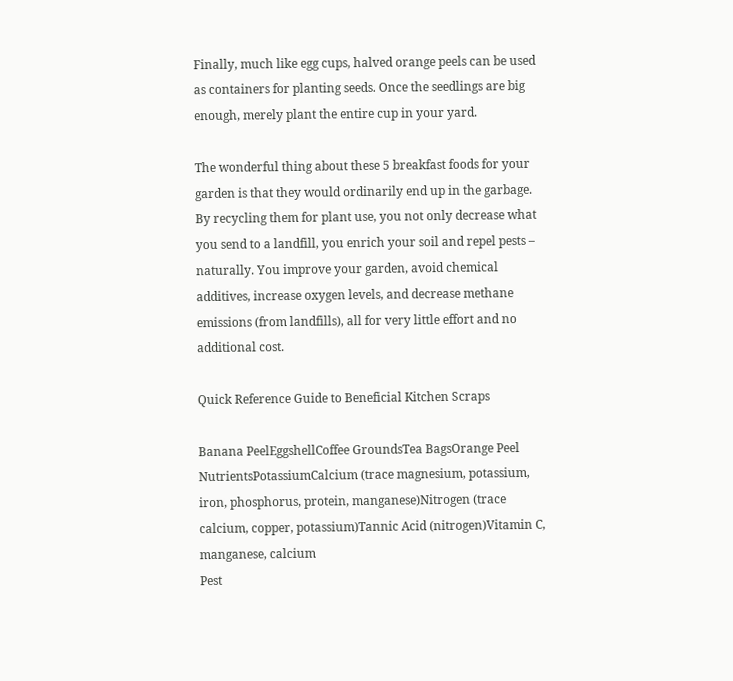Finally, much like egg cups, halved orange peels can be used as containers for planting seeds. Once the seedlings are big enough, merely plant the entire cup in your yard.

The wonderful thing about these 5 breakfast foods for your garden is that they would ordinarily end up in the garbage. By recycling them for plant use, you not only decrease what you send to a landfill, you enrich your soil and repel pests – naturally. You improve your garden, avoid chemical additives, increase oxygen levels, and decrease methane emissions (from landfills), all for very little effort and no additional cost.

Quick Reference Guide to Beneficial Kitchen Scraps

Banana PeelEggshellCoffee GroundsTea BagsOrange Peel
NutrientsPotassiumCalcium (trace magnesium, potassium, iron, phosphorus, protein, manganese)Nitrogen (trace calcium, copper, potassium)Tannic Acid (nitrogen)Vitamin C, manganese, calcium
Pest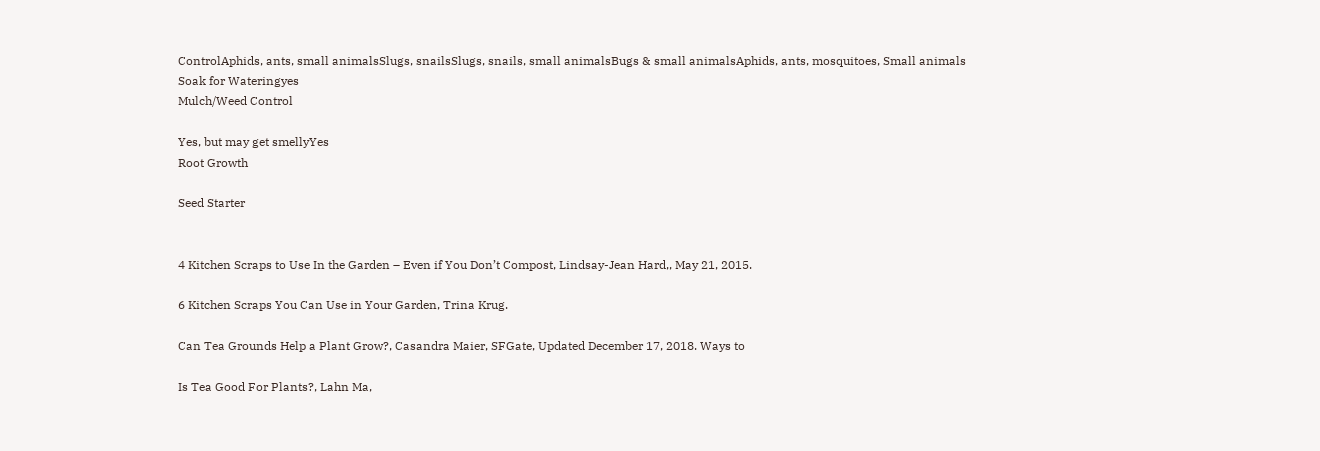ControlAphids, ants, small animalsSlugs, snailsSlugs, snails, small animalsBugs & small animalsAphids, ants, mosquitoes, Small animals
Soak for Wateringyes
Mulch/Weed Control

Yes, but may get smellyYes
Root Growth

Seed Starter


4 Kitchen Scraps to Use In the Garden – Even if You Don’t Compost, Lindsay-Jean Hard,, May 21, 2015.

6 Kitchen Scraps You Can Use in Your Garden, Trina Krug.

Can Tea Grounds Help a Plant Grow?, Casandra Maier, SFGate, Updated December 17, 2018. Ways to

Is Tea Good For Plants?, Lahn Ma,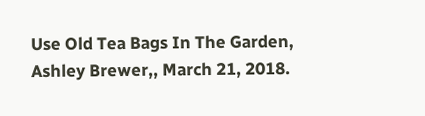Use Old Tea Bags In The Garden, Ashley Brewer,, March 21, 2018.